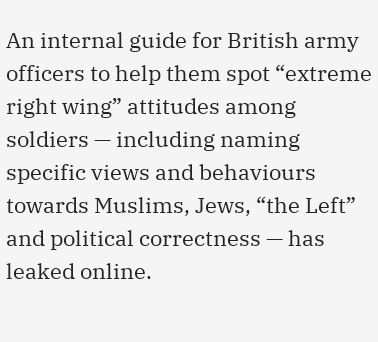An internal guide for British army officers to help them spot “extreme right wing” attitudes among soldiers — including naming specific views and behaviours towards Muslims, Jews, “the Left” and political correctness — has leaked online.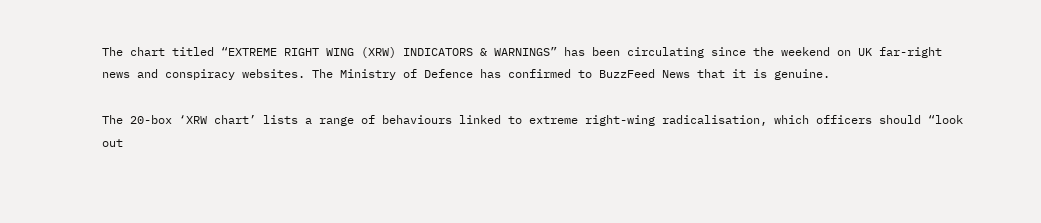The chart titled “EXTREME RIGHT WING (XRW) INDICATORS & WARNINGS” has been circulating since the weekend on UK far-right news and conspiracy websites. The Ministry of Defence has confirmed to BuzzFeed News that it is genuine.

The 20-box ‘XRW chart’ lists a range of behaviours linked to extreme right-wing radicalisation, which officers should “look out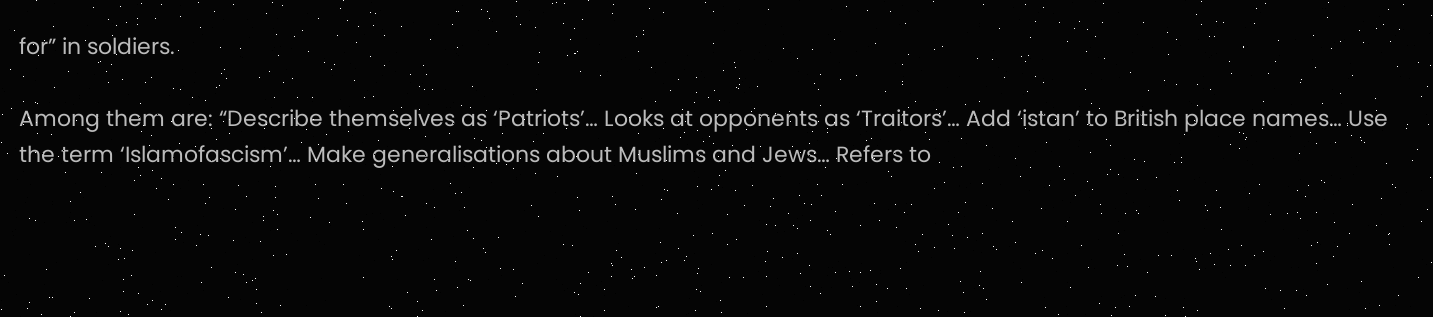for” in soldiers.

Among them are: “Describe themselves as ‘Patriots’… Looks at opponents as ‘Traitors’… Add ‘istan’ to British place names… Use the term ‘Islamofascism’… Make generalisations about Muslims and Jews… Refers to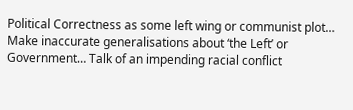Political Correctness as some left wing or communist plot… Make inaccurate generalisations about ‘the Left’ or Government… Talk of an impending racial conflict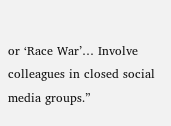or ‘Race War’… Involve colleagues in closed social media groups.”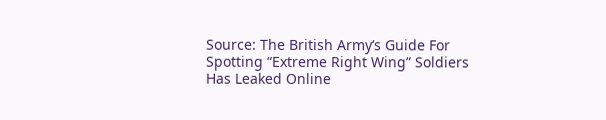Source: The British Army’s Guide For Spotting “Extreme Right Wing” Soldiers Has Leaked Online